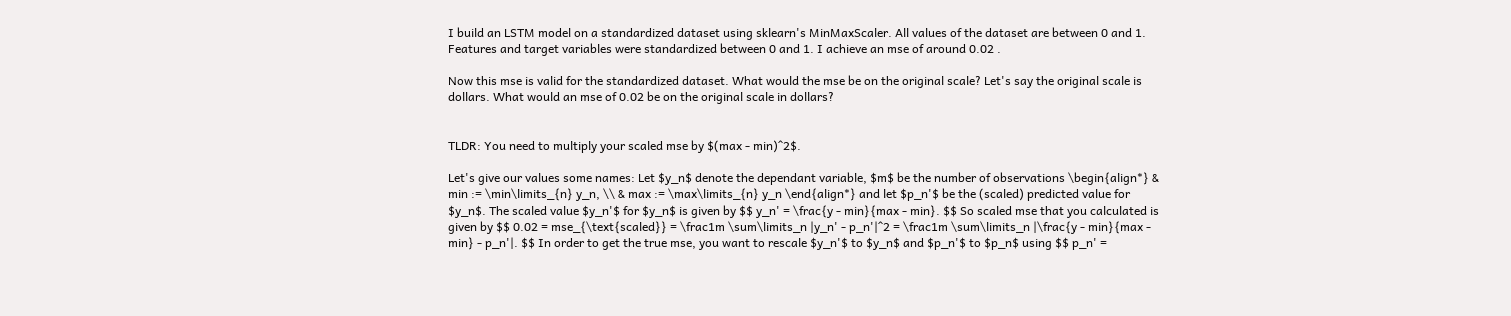I build an LSTM model on a standardized dataset using sklearn's MinMaxScaler. All values of the dataset are between 0 and 1. Features and target variables were standardized between 0 and 1. I achieve an mse of around 0.02 .

Now this mse is valid for the standardized dataset. What would the mse be on the original scale? Let's say the original scale is dollars. What would an mse of 0.02 be on the original scale in dollars?


TLDR: You need to multiply your scaled mse by $(max - min)^2$.

Let's give our values some names: Let $y_n$ denote the dependant variable, $m$ be the number of observations \begin{align*} & min := \min\limits_{n} y_n, \\ & max := \max\limits_{n} y_n \end{align*} and let $p_n'$ be the (scaled) predicted value for $y_n$. The scaled value $y_n'$ for $y_n$ is given by $$ y_n' = \frac{y - min}{max - min}. $$ So scaled mse that you calculated is given by $$ 0.02 = mse_{\text{scaled}} = \frac1m \sum\limits_n |y_n' - p_n'|^2 = \frac1m \sum\limits_n |\frac{y - min}{max - min} - p_n'|. $$ In order to get the true mse, you want to rescale $y_n'$ to $y_n$ and $p_n'$ to $p_n$ using $$ p_n' =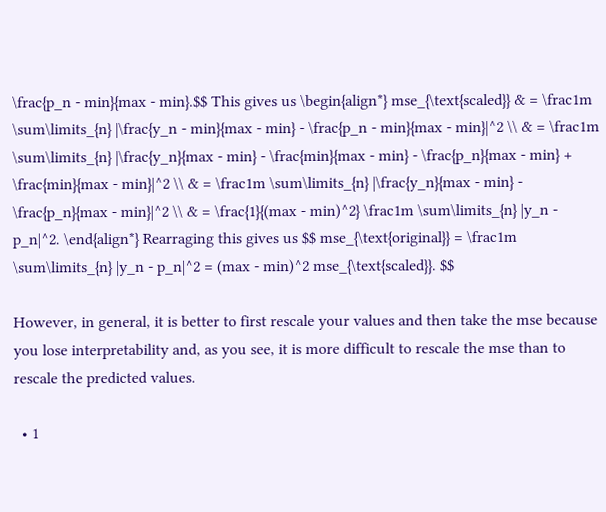\frac{p_n - min}{max - min}.$$ This gives us \begin{align*} mse_{\text{scaled}} & = \frac1m \sum\limits_{n} |\frac{y_n - min}{max - min} - \frac{p_n - min}{max - min}|^2 \\ & = \frac1m \sum\limits_{n} |\frac{y_n}{max - min} - \frac{min}{max - min} - \frac{p_n}{max - min} + \frac{min}{max - min}|^2 \\ & = \frac1m \sum\limits_{n} |\frac{y_n}{max - min} - \frac{p_n}{max - min}|^2 \\ & = \frac{1}{(max - min)^2} \frac1m \sum\limits_{n} |y_n - p_n|^2. \end{align*} Rearraging this gives us $$ mse_{\text{original}} = \frac1m \sum\limits_{n} |y_n - p_n|^2 = (max - min)^2 mse_{\text{scaled}}. $$

However, in general, it is better to first rescale your values and then take the mse because you lose interpretability and, as you see, it is more difficult to rescale the mse than to rescale the predicted values.

  • 1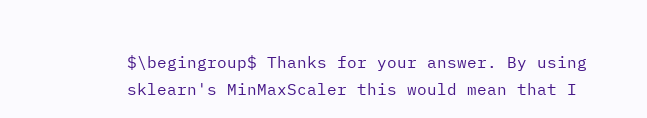$\begingroup$ Thanks for your answer. By using sklearn's MinMaxScaler this would mean that I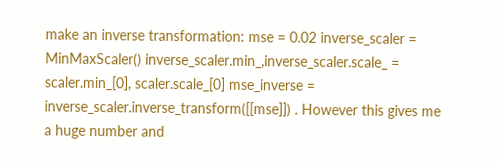make an inverse transformation: mse = 0.02 inverse_scaler = MinMaxScaler() inverse_scaler.min_,inverse_scaler.scale_ = scaler.min_[0], scaler.scale_[0] mse_inverse = inverse_scaler.inverse_transform([[mse]]) . However this gives me a huge number and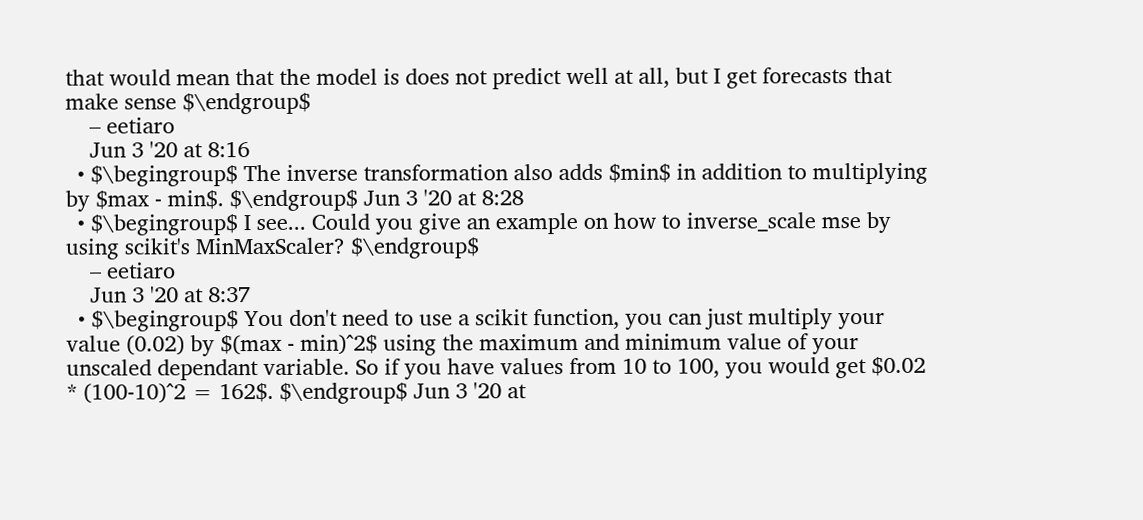that would mean that the model is does not predict well at all, but I get forecasts that make sense $\endgroup$
    – eetiaro
    Jun 3 '20 at 8:16
  • $\begingroup$ The inverse transformation also adds $min$ in addition to multiplying by $max - min$. $\endgroup$ Jun 3 '20 at 8:28
  • $\begingroup$ I see... Could you give an example on how to inverse_scale mse by using scikit's MinMaxScaler? $\endgroup$
    – eetiaro
    Jun 3 '20 at 8:37
  • $\begingroup$ You don't need to use a scikit function, you can just multiply your value (0.02) by $(max - min)^2$ using the maximum and minimum value of your unscaled dependant variable. So if you have values from 10 to 100, you would get $0.02 * (100-10)^2 = 162$. $\endgroup$ Jun 3 '20 at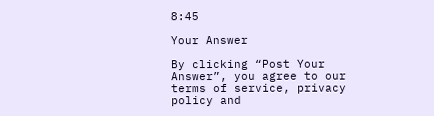8:45

Your Answer

By clicking “Post Your Answer”, you agree to our terms of service, privacy policy and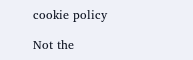cookie policy

Not the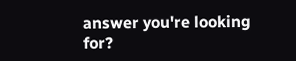answer you're looking for?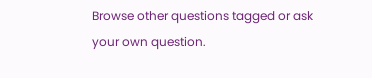Browse other questions tagged or ask your own question.